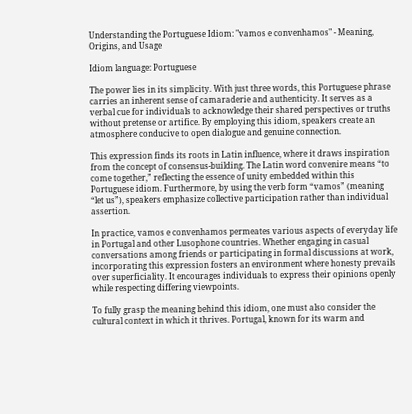Understanding the Portuguese Idiom: "vamos e convenhamos" - Meaning, Origins, and Usage

Idiom language: Portuguese

The power lies in its simplicity. With just three words, this Portuguese phrase carries an inherent sense of camaraderie and authenticity. It serves as a verbal cue for individuals to acknowledge their shared perspectives or truths without pretense or artifice. By employing this idiom, speakers create an atmosphere conducive to open dialogue and genuine connection.

This expression finds its roots in Latin influence, where it draws inspiration from the concept of consensus-building. The Latin word convenire means “to come together,” reflecting the essence of unity embedded within this Portuguese idiom. Furthermore, by using the verb form “vamos” (meaning “let us”), speakers emphasize collective participation rather than individual assertion.

In practice, vamos e convenhamos permeates various aspects of everyday life in Portugal and other Lusophone countries. Whether engaging in casual conversations among friends or participating in formal discussions at work, incorporating this expression fosters an environment where honesty prevails over superficiality. It encourages individuals to express their opinions openly while respecting differing viewpoints.

To fully grasp the meaning behind this idiom, one must also consider the cultural context in which it thrives. Portugal, known for its warm and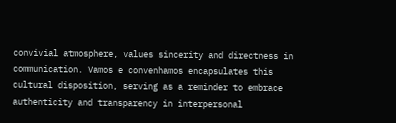convivial atmosphere, values sincerity and directness in communication. Vamos e convenhamos encapsulates this cultural disposition, serving as a reminder to embrace authenticity and transparency in interpersonal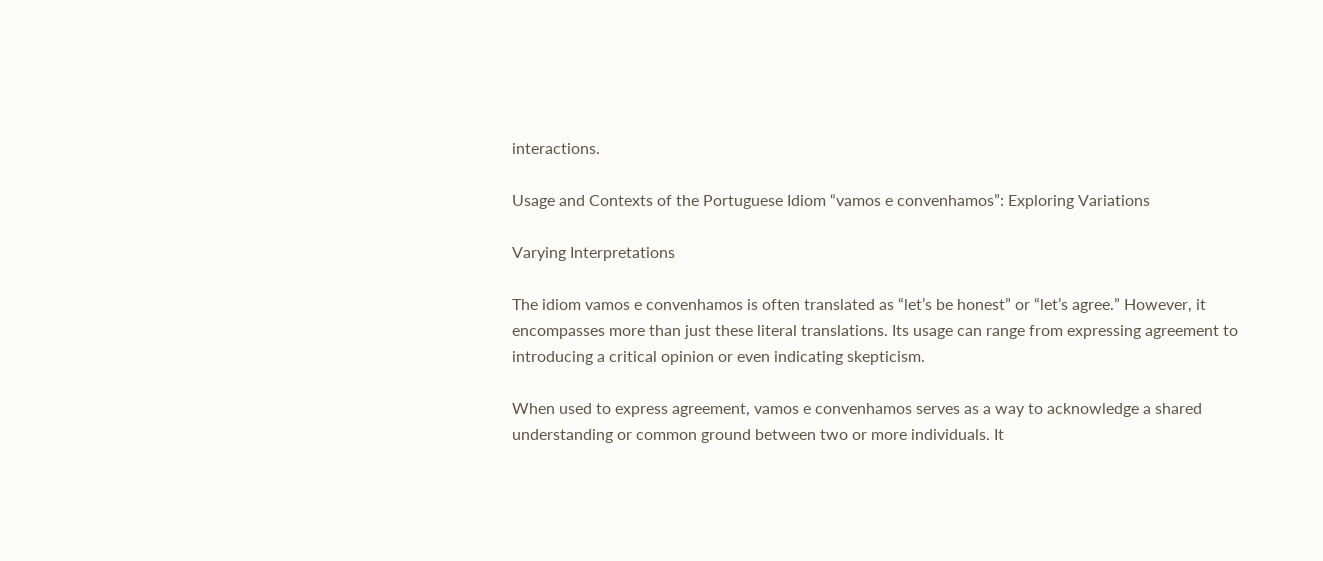interactions.

Usage and Contexts of the Portuguese Idiom “vamos e convenhamos”: Exploring Variations

Varying Interpretations

The idiom vamos e convenhamos is often translated as “let’s be honest” or “let’s agree.” However, it encompasses more than just these literal translations. Its usage can range from expressing agreement to introducing a critical opinion or even indicating skepticism.

When used to express agreement, vamos e convenhamos serves as a way to acknowledge a shared understanding or common ground between two or more individuals. It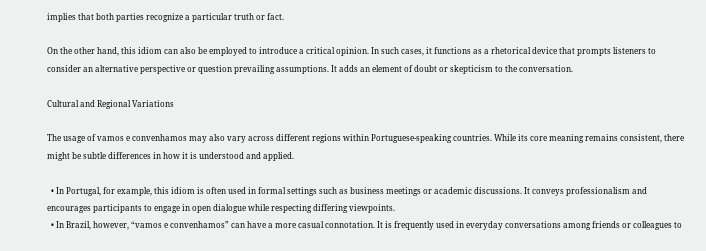implies that both parties recognize a particular truth or fact.

On the other hand, this idiom can also be employed to introduce a critical opinion. In such cases, it functions as a rhetorical device that prompts listeners to consider an alternative perspective or question prevailing assumptions. It adds an element of doubt or skepticism to the conversation.

Cultural and Regional Variations

The usage of vamos e convenhamos may also vary across different regions within Portuguese-speaking countries. While its core meaning remains consistent, there might be subtle differences in how it is understood and applied.

  • In Portugal, for example, this idiom is often used in formal settings such as business meetings or academic discussions. It conveys professionalism and encourages participants to engage in open dialogue while respecting differing viewpoints.
  • In Brazil, however, “vamos e convenhamos” can have a more casual connotation. It is frequently used in everyday conversations among friends or colleagues to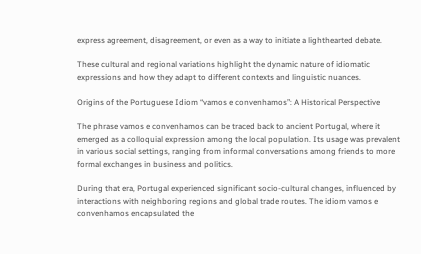express agreement, disagreement, or even as a way to initiate a lighthearted debate.

These cultural and regional variations highlight the dynamic nature of idiomatic expressions and how they adapt to different contexts and linguistic nuances.

Origins of the Portuguese Idiom “vamos e convenhamos”: A Historical Perspective

The phrase vamos e convenhamos can be traced back to ancient Portugal, where it emerged as a colloquial expression among the local population. Its usage was prevalent in various social settings, ranging from informal conversations among friends to more formal exchanges in business and politics.

During that era, Portugal experienced significant socio-cultural changes, influenced by interactions with neighboring regions and global trade routes. The idiom vamos e convenhamos encapsulated the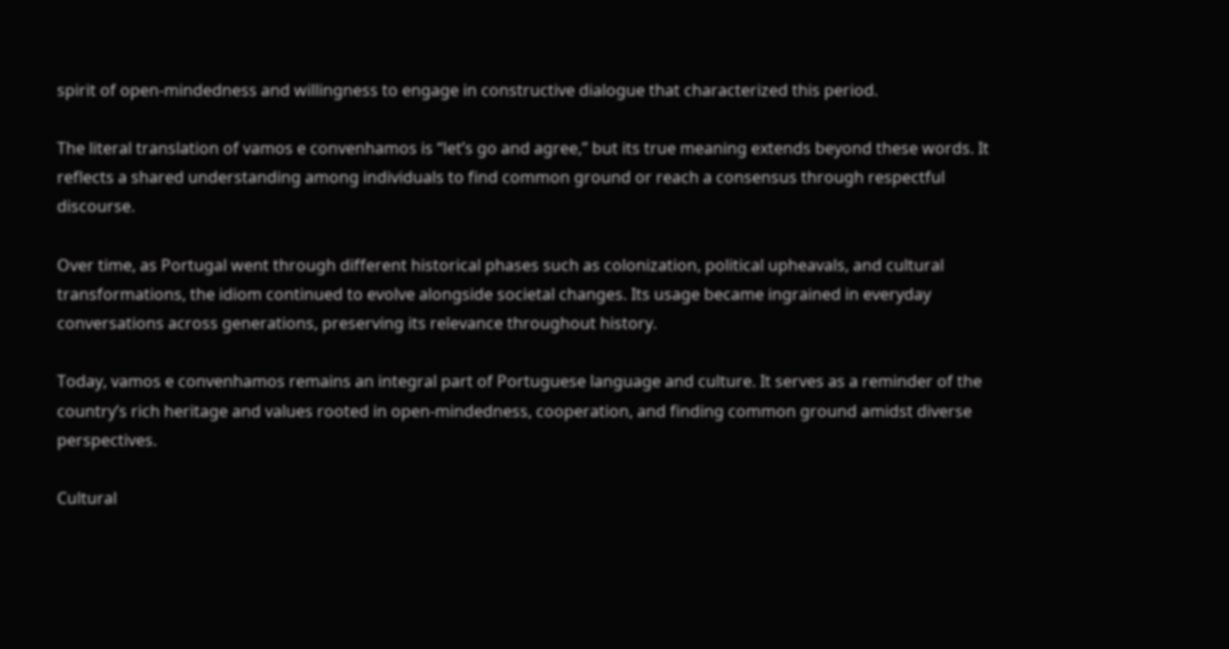spirit of open-mindedness and willingness to engage in constructive dialogue that characterized this period.

The literal translation of vamos e convenhamos is “let’s go and agree,” but its true meaning extends beyond these words. It reflects a shared understanding among individuals to find common ground or reach a consensus through respectful discourse.

Over time, as Portugal went through different historical phases such as colonization, political upheavals, and cultural transformations, the idiom continued to evolve alongside societal changes. Its usage became ingrained in everyday conversations across generations, preserving its relevance throughout history.

Today, vamos e convenhamos remains an integral part of Portuguese language and culture. It serves as a reminder of the country’s rich heritage and values rooted in open-mindedness, cooperation, and finding common ground amidst diverse perspectives.

Cultural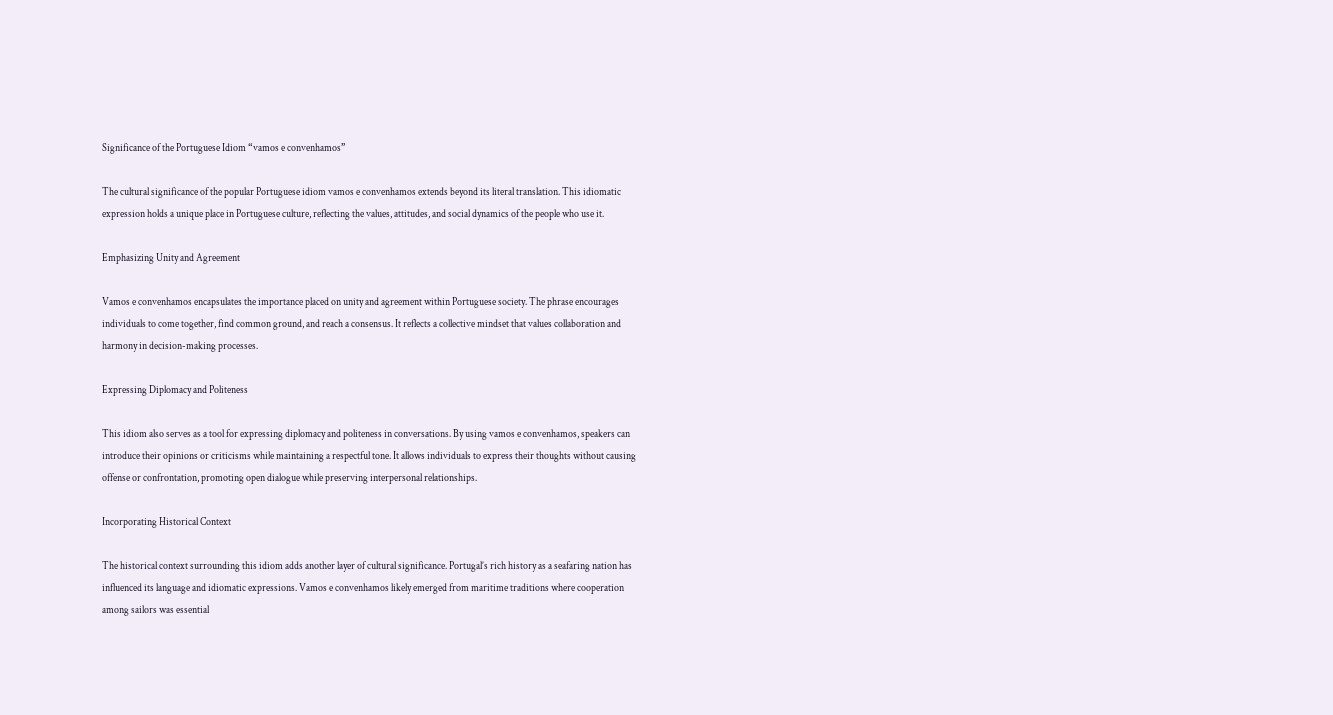Significance of the Portuguese Idiom “vamos e convenhamos”

The cultural significance of the popular Portuguese idiom vamos e convenhamos extends beyond its literal translation. This idiomatic expression holds a unique place in Portuguese culture, reflecting the values, attitudes, and social dynamics of the people who use it.

Emphasizing Unity and Agreement

Vamos e convenhamos encapsulates the importance placed on unity and agreement within Portuguese society. The phrase encourages individuals to come together, find common ground, and reach a consensus. It reflects a collective mindset that values collaboration and harmony in decision-making processes.

Expressing Diplomacy and Politeness

This idiom also serves as a tool for expressing diplomacy and politeness in conversations. By using vamos e convenhamos, speakers can introduce their opinions or criticisms while maintaining a respectful tone. It allows individuals to express their thoughts without causing offense or confrontation, promoting open dialogue while preserving interpersonal relationships.

Incorporating Historical Context

The historical context surrounding this idiom adds another layer of cultural significance. Portugal’s rich history as a seafaring nation has influenced its language and idiomatic expressions. Vamos e convenhamos likely emerged from maritime traditions where cooperation among sailors was essential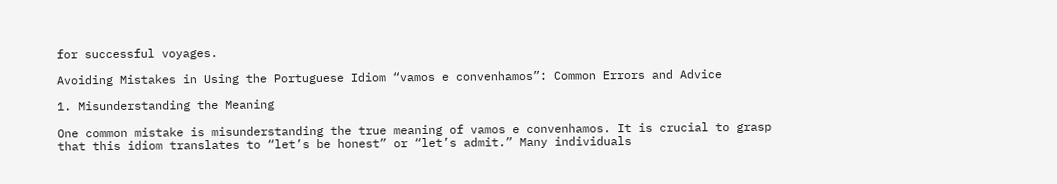for successful voyages.

Avoiding Mistakes in Using the Portuguese Idiom “vamos e convenhamos”: Common Errors and Advice

1. Misunderstanding the Meaning

One common mistake is misunderstanding the true meaning of vamos e convenhamos. It is crucial to grasp that this idiom translates to “let’s be honest” or “let’s admit.” Many individuals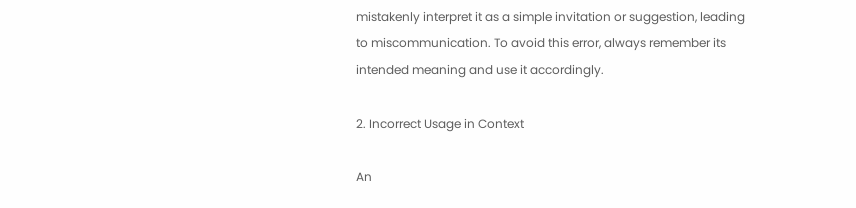mistakenly interpret it as a simple invitation or suggestion, leading to miscommunication. To avoid this error, always remember its intended meaning and use it accordingly.

2. Incorrect Usage in Context

An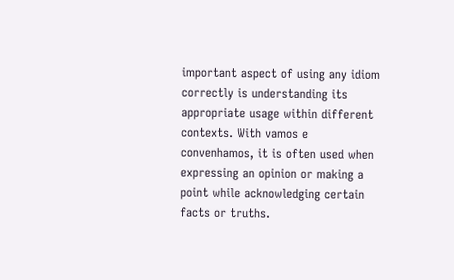important aspect of using any idiom correctly is understanding its appropriate usage within different contexts. With vamos e convenhamos, it is often used when expressing an opinion or making a point while acknowledging certain facts or truths.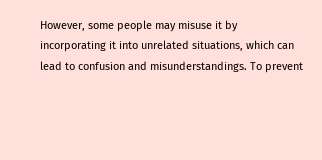However, some people may misuse it by incorporating it into unrelated situations, which can lead to confusion and misunderstandings. To prevent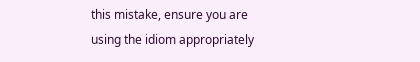this mistake, ensure you are using the idiom appropriately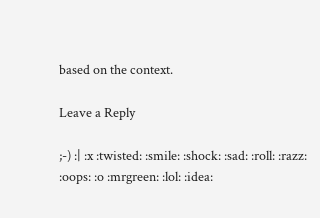based on the context.

Leave a Reply

;-) :| :x :twisted: :smile: :shock: :sad: :roll: :razz: :oops: :o :mrgreen: :lol: :idea: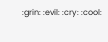:grin: :evil: :cry: :cool: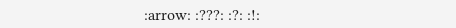:arrow: :???: :?: :!: